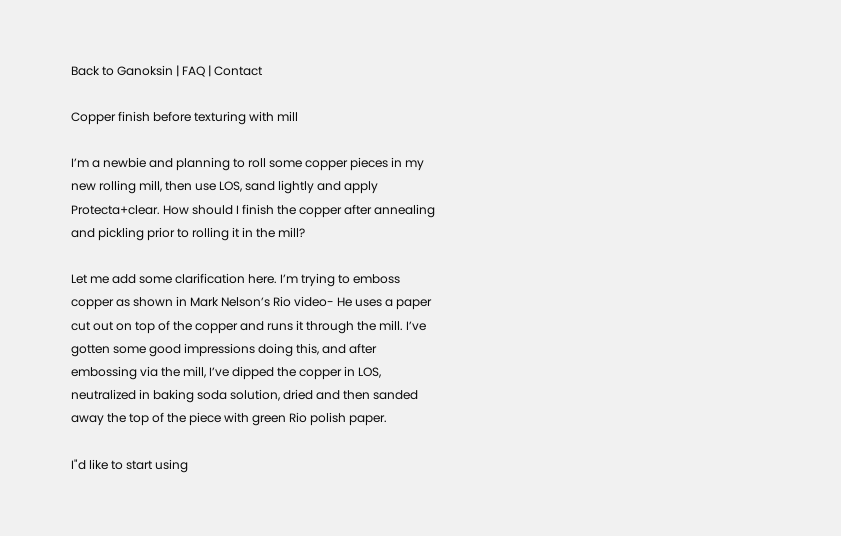Back to Ganoksin | FAQ | Contact

Copper finish before texturing with mill

I’m a newbie and planning to roll some copper pieces in my new rolling mill, then use LOS, sand lightly and apply Protecta+clear. How should I finish the copper after annealing and pickling prior to rolling it in the mill?

Let me add some clarification here. I’m trying to emboss copper as shown in Mark Nelson’s Rio video- He uses a paper cut out on top of the copper and runs it through the mill. I’ve gotten some good impressions doing this, and after embossing via the mill, I’ve dipped the copper in LOS, neutralized in baking soda solution, dried and then sanded away the top of the piece with green Rio polish paper.

I"d like to start using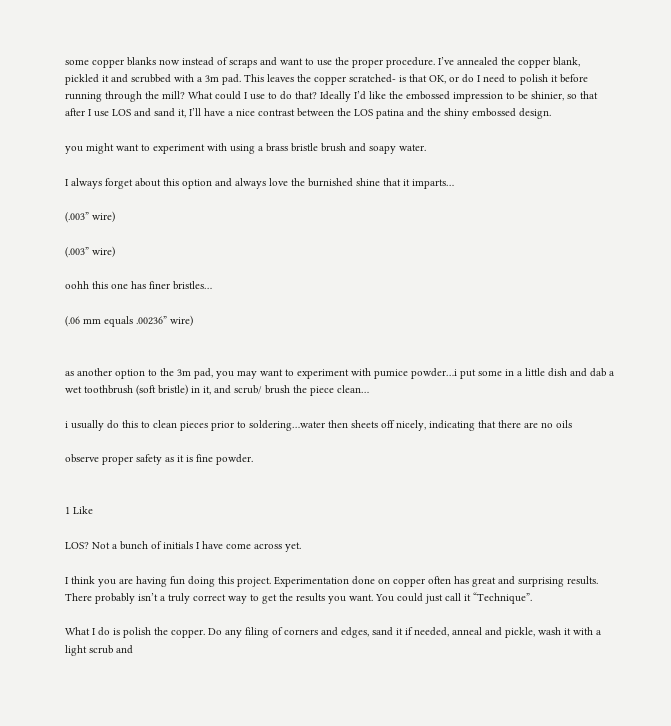some copper blanks now instead of scraps and want to use the proper procedure. I’ve annealed the copper blank, pickled it and scrubbed with a 3m pad. This leaves the copper scratched- is that OK, or do I need to polish it before running through the mill? What could I use to do that? Ideally I’d like the embossed impression to be shinier, so that after I use LOS and sand it, I’ll have a nice contrast between the LOS patina and the shiny embossed design.

you might want to experiment with using a brass bristle brush and soapy water.

I always forget about this option and always love the burnished shine that it imparts…

(.003” wire)

(.003” wire)

oohh this one has finer bristles…

(.06 mm equals .00236” wire)


as another option to the 3m pad, you may want to experiment with pumice powder…i put some in a little dish and dab a wet toothbrush (soft bristle) in it, and scrub/ brush the piece clean…

i usually do this to clean pieces prior to soldering…water then sheets off nicely, indicating that there are no oils

observe proper safety as it is fine powder.


1 Like

LOS? Not a bunch of initials I have come across yet.

I think you are having fun doing this project. Experimentation done on copper often has great and surprising results. There probably isn’t a truly correct way to get the results you want. You could just call it “Technique”.

What I do is polish the copper. Do any filing of corners and edges, sand it if needed, anneal and pickle, wash it with a light scrub and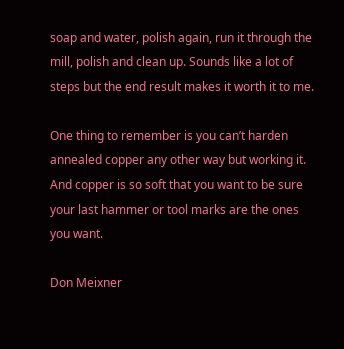soap and water, polish again, run it through the mill, polish and clean up. Sounds like a lot of steps but the end result makes it worth it to me.

One thing to remember is you can’t harden annealed copper any other way but working it. And copper is so soft that you want to be sure your last hammer or tool marks are the ones you want.

Don Meixner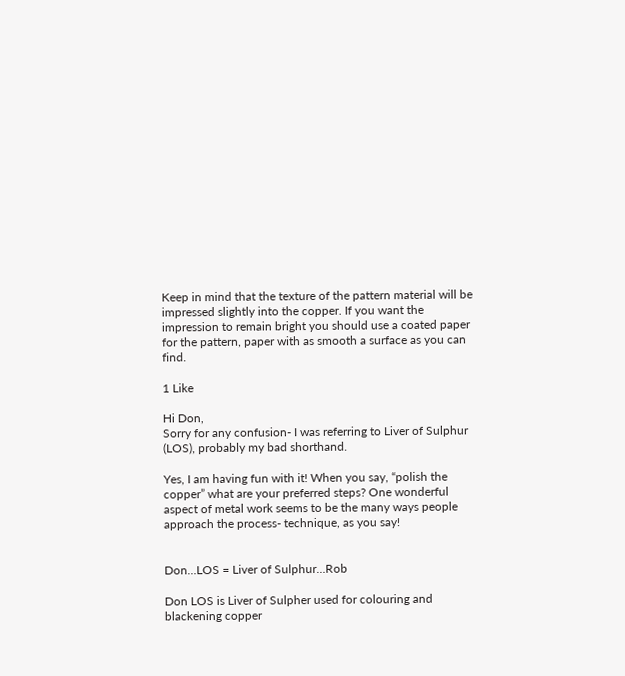Keep in mind that the texture of the pattern material will be impressed slightly into the copper. If you want the impression to remain bright you should use a coated paper for the pattern, paper with as smooth a surface as you can find.

1 Like

Hi Don,
Sorry for any confusion- I was referring to Liver of Sulphur (LOS), probably my bad shorthand.

Yes, I am having fun with it! When you say, “polish the copper” what are your preferred steps? One wonderful aspect of metal work seems to be the many ways people approach the process- technique, as you say!


Don…LOS = Liver of Sulphur…Rob

Don LOS is Liver of Sulpher used for colouring and blackening copper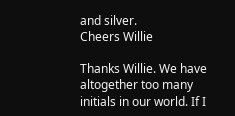and silver.
Cheers Willie

Thanks Willie. We have altogether too many initials in our world. If I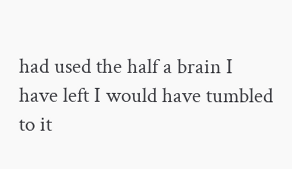had used the half a brain I have left I would have tumbled to it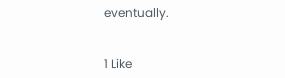eventually.


1 Like